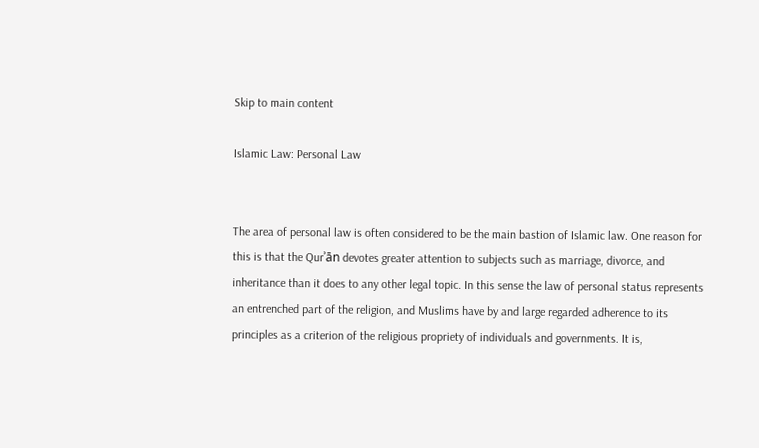Skip to main content

Islamic Law: Personal Law


The area of personal law is often considered to be the main bastion of Islamic law. One reason for this is that the Qurʾān devotes greater attention to subjects such as marriage, divorce, and inheritance than it does to any other legal topic. In this sense the law of personal status represents an entrenched part of the religion, and Muslims have by and large regarded adherence to its principles as a criterion of the religious propriety of individuals and governments. It is,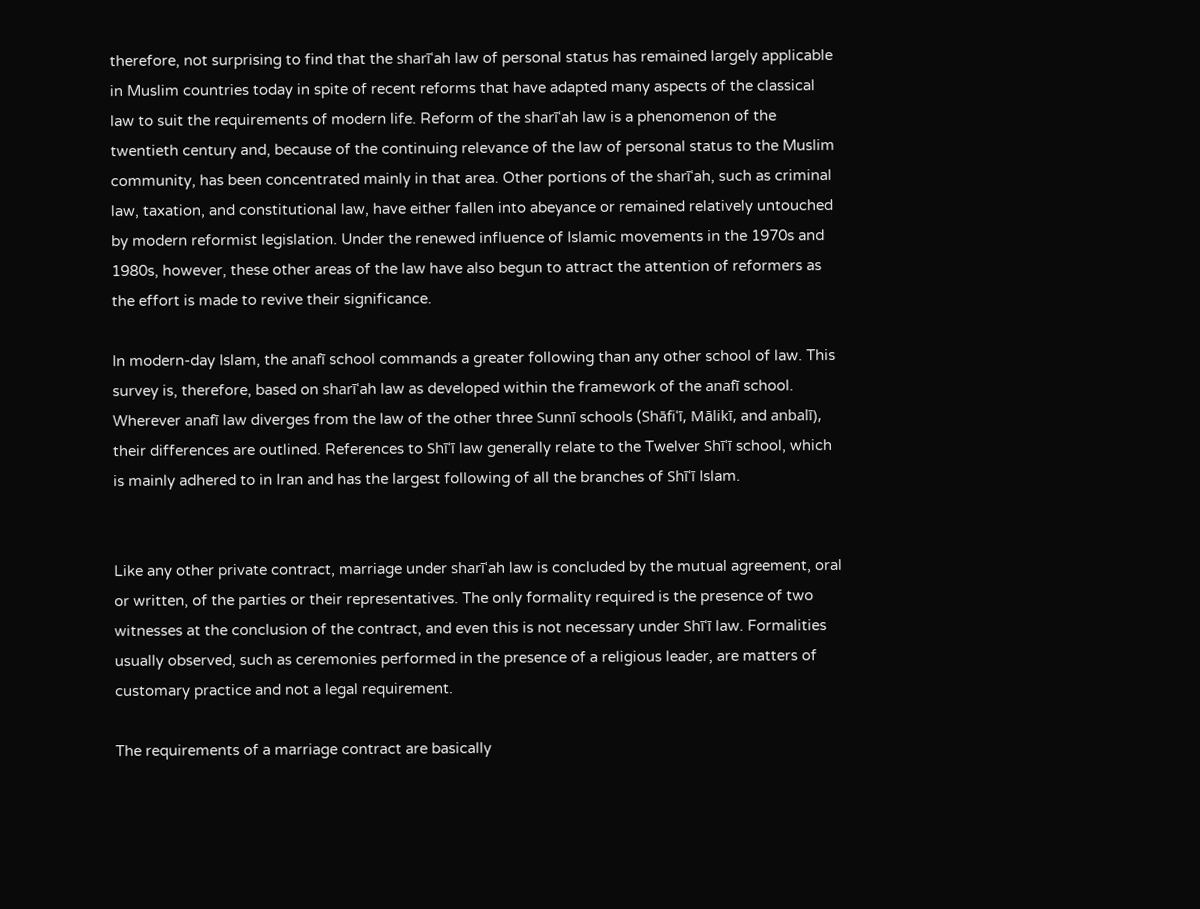therefore, not surprising to find that the sharīʿah law of personal status has remained largely applicable in Muslim countries today in spite of recent reforms that have adapted many aspects of the classical law to suit the requirements of modern life. Reform of the sharīʿah law is a phenomenon of the twentieth century and, because of the continuing relevance of the law of personal status to the Muslim community, has been concentrated mainly in that area. Other portions of the sharīʿah, such as criminal law, taxation, and constitutional law, have either fallen into abeyance or remained relatively untouched by modern reformist legislation. Under the renewed influence of Islamic movements in the 1970s and 1980s, however, these other areas of the law have also begun to attract the attention of reformers as the effort is made to revive their significance.

In modern-day Islam, the anafī school commands a greater following than any other school of law. This survey is, therefore, based on sharīʿah law as developed within the framework of the anafī school. Wherever anafī law diverges from the law of the other three Sunnī schools (Shāfiʿī, Mālikī, and anbalī), their differences are outlined. References to Shīʿī law generally relate to the Twelver Shīʿī school, which is mainly adhered to in Iran and has the largest following of all the branches of Shīʿī Islam.


Like any other private contract, marriage under sharīʿah law is concluded by the mutual agreement, oral or written, of the parties or their representatives. The only formality required is the presence of two witnesses at the conclusion of the contract, and even this is not necessary under Shīʿī law. Formalities usually observed, such as ceremonies performed in the presence of a religious leader, are matters of customary practice and not a legal requirement.

The requirements of a marriage contract are basically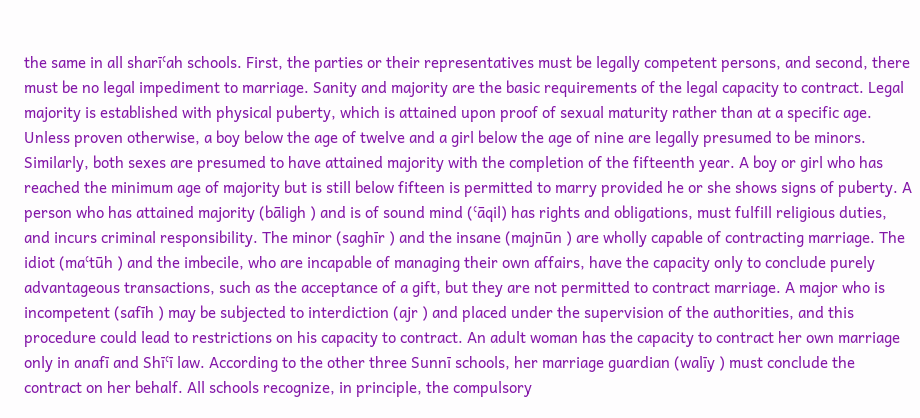the same in all sharīʿah schools. First, the parties or their representatives must be legally competent persons, and second, there must be no legal impediment to marriage. Sanity and majority are the basic requirements of the legal capacity to contract. Legal majority is established with physical puberty, which is attained upon proof of sexual maturity rather than at a specific age. Unless proven otherwise, a boy below the age of twelve and a girl below the age of nine are legally presumed to be minors. Similarly, both sexes are presumed to have attained majority with the completion of the fifteenth year. A boy or girl who has reached the minimum age of majority but is still below fifteen is permitted to marry provided he or she shows signs of puberty. A person who has attained majority (bāligh ) and is of sound mind (ʿāqil) has rights and obligations, must fulfill religious duties, and incurs criminal responsibility. The minor (saghīr ) and the insane (majnūn ) are wholly capable of contracting marriage. The idiot (maʿtūh ) and the imbecile, who are incapable of managing their own affairs, have the capacity only to conclude purely advantageous transactions, such as the acceptance of a gift, but they are not permitted to contract marriage. A major who is incompetent (safīh ) may be subjected to interdiction (ajr ) and placed under the supervision of the authorities, and this procedure could lead to restrictions on his capacity to contract. An adult woman has the capacity to contract her own marriage only in anafī and Shīʿī law. According to the other three Sunnī schools, her marriage guardian (walīy ) must conclude the contract on her behalf. All schools recognize, in principle, the compulsory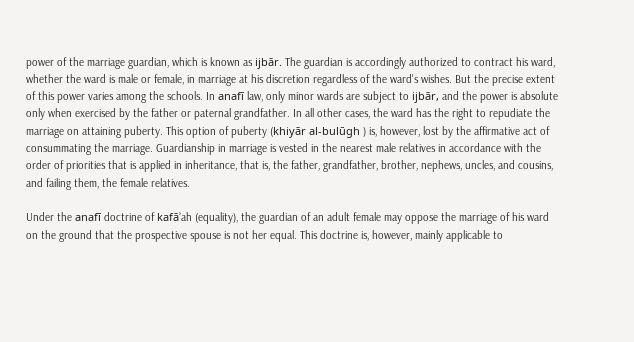power of the marriage guardian, which is known as ijbār. The guardian is accordingly authorized to contract his ward, whether the ward is male or female, in marriage at his discretion regardless of the ward's wishes. But the precise extent of this power varies among the schools. In anafī law, only minor wards are subject to ijbār, and the power is absolute only when exercised by the father or paternal grandfather. In all other cases, the ward has the right to repudiate the marriage on attaining puberty. This option of puberty (khiyār al-bulūgh ) is, however, lost by the affirmative act of consummating the marriage. Guardianship in marriage is vested in the nearest male relatives in accordance with the order of priorities that is applied in inheritance, that is, the father, grandfather, brother, nephews, uncles, and cousins, and failing them, the female relatives.

Under the anafī doctrine of kafāʾah (equality), the guardian of an adult female may oppose the marriage of his ward on the ground that the prospective spouse is not her equal. This doctrine is, however, mainly applicable to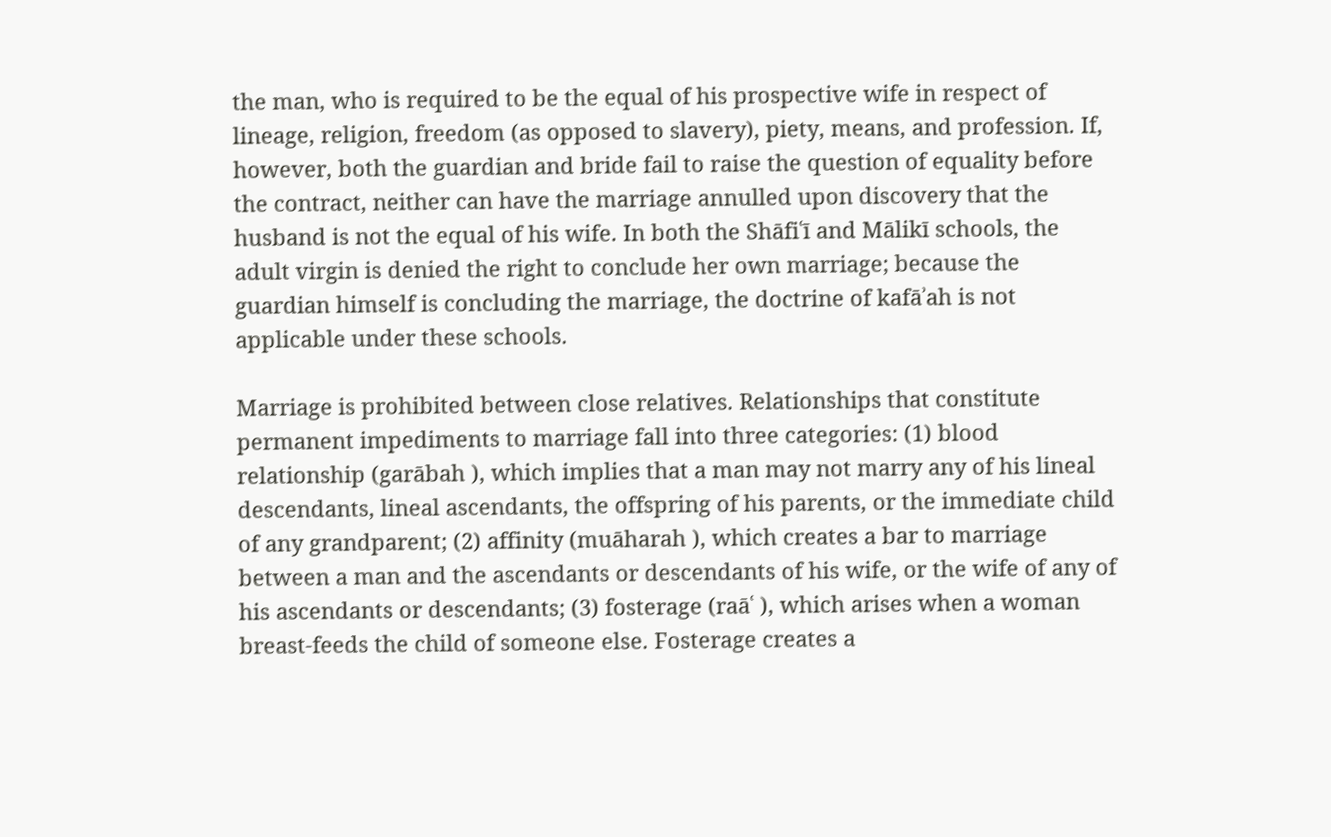the man, who is required to be the equal of his prospective wife in respect of lineage, religion, freedom (as opposed to slavery), piety, means, and profession. If, however, both the guardian and bride fail to raise the question of equality before the contract, neither can have the marriage annulled upon discovery that the husband is not the equal of his wife. In both the Shāfiʿī and Mālikī schools, the adult virgin is denied the right to conclude her own marriage; because the guardian himself is concluding the marriage, the doctrine of kafāʾah is not applicable under these schools.

Marriage is prohibited between close relatives. Relationships that constitute permanent impediments to marriage fall into three categories: (1) blood relationship (garābah ), which implies that a man may not marry any of his lineal descendants, lineal ascendants, the offspring of his parents, or the immediate child of any grandparent; (2) affinity (muāharah ), which creates a bar to marriage between a man and the ascendants or descendants of his wife, or the wife of any of his ascendants or descendants; (3) fosterage (raāʿ ), which arises when a woman breast-feeds the child of someone else. Fosterage creates a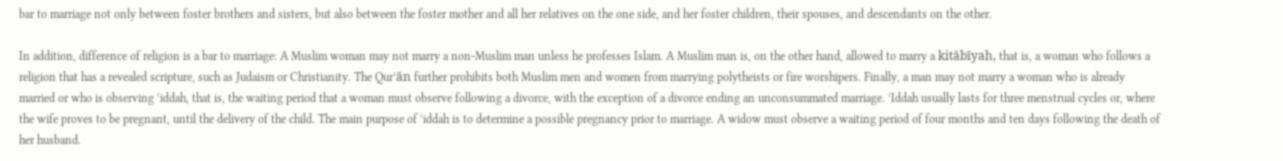bar to marriage not only between foster brothers and sisters, but also between the foster mother and all her relatives on the one side, and her foster children, their spouses, and descendants on the other.

In addition, difference of religion is a bar to marriage: A Muslim woman may not marry a non-Muslim man unless he professes Islam. A Muslim man is, on the other hand, allowed to marry a kitābīyah, that is, a woman who follows a religion that has a revealed scripture, such as Judaism or Christianity. The Qurʾān further prohibits both Muslim men and women from marrying polytheists or fire worshipers. Finally, a man may not marry a woman who is already married or who is observing ʿiddah, that is, the waiting period that a woman must observe following a divorce, with the exception of a divorce ending an unconsummated marriage. ʿIddah usually lasts for three menstrual cycles or, where the wife proves to be pregnant, until the delivery of the child. The main purpose of ʿiddah is to determine a possible pregnancy prior to marriage. A widow must observe a waiting period of four months and ten days following the death of her husband.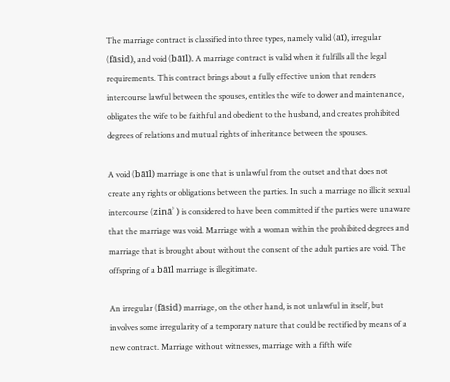The marriage contract is classified into three types, namely valid (aī), irregular (fāsid), and void (bāīl). A marriage contract is valid when it fulfills all the legal requirements. This contract brings about a fully effective union that renders intercourse lawful between the spouses, entitles the wife to dower and maintenance, obligates the wife to be faithful and obedient to the husband, and creates prohibited degrees of relations and mutual rights of inheritance between the spouses.

A void (bāīl) marriage is one that is unlawful from the outset and that does not create any rights or obligations between the parties. In such a marriage no illicit sexual intercourse (zināʾ ) is considered to have been committed if the parties were unaware that the marriage was void. Marriage with a woman within the prohibited degrees and marriage that is brought about without the consent of the adult parties are void. The offspring of a bāīl marriage is illegitimate.

An irregular (fāsid) marriage, on the other hand, is not unlawful in itself, but involves some irregularity of a temporary nature that could be rectified by means of a new contract. Marriage without witnesses, marriage with a fifth wife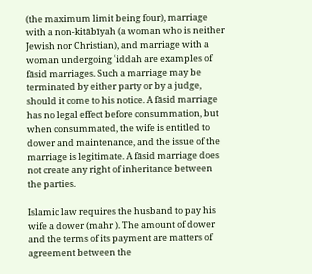(the maximum limit being four), marriage with a non-kitābīyah (a woman who is neither Jewish nor Christian), and marriage with a woman undergoing ʿiddah are examples of fāsid marriages. Such a marriage may be terminated by either party or by a judge, should it come to his notice. A fāsid marriage has no legal effect before consummation, but when consummated, the wife is entitled to dower and maintenance, and the issue of the marriage is legitimate. A fāsid marriage does not create any right of inheritance between the parties.

Islamic law requires the husband to pay his wife a dower (mahr ). The amount of dower and the terms of its payment are matters of agreement between the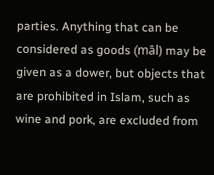parties. Anything that can be considered as goods (māl) may be given as a dower, but objects that are prohibited in Islam, such as wine and pork, are excluded from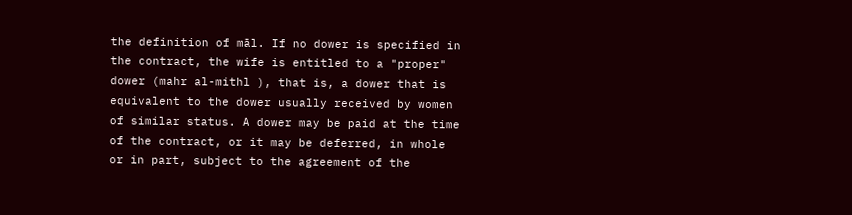the definition of māl. If no dower is specified in the contract, the wife is entitled to a "proper" dower (mahr al-mithl ), that is, a dower that is equivalent to the dower usually received by women of similar status. A dower may be paid at the time of the contract, or it may be deferred, in whole or in part, subject to the agreement of the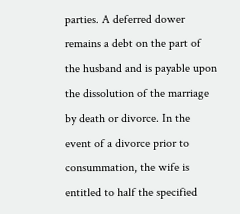parties. A deferred dower remains a debt on the part of the husband and is payable upon the dissolution of the marriage by death or divorce. In the event of a divorce prior to consummation, the wife is entitled to half the specified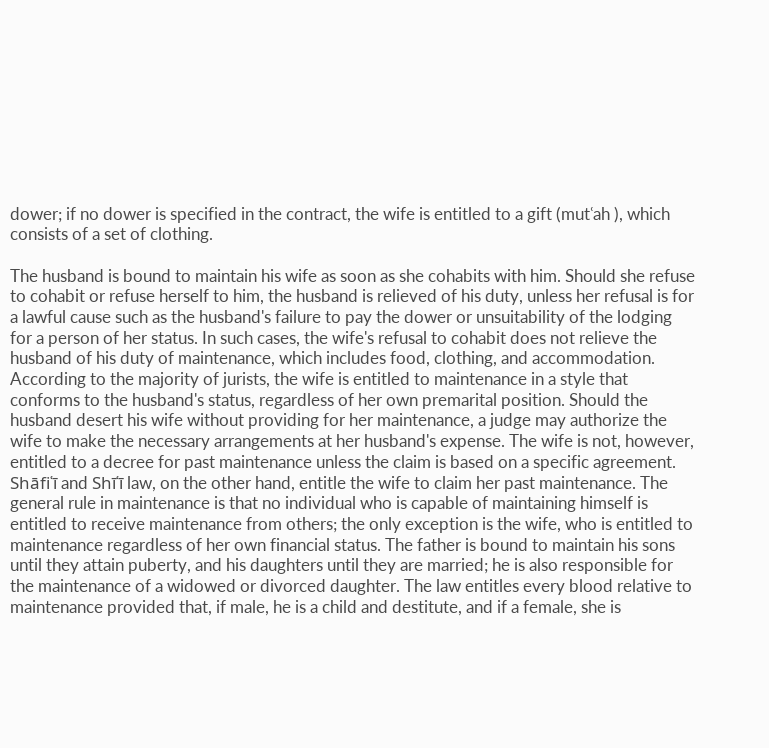dower; if no dower is specified in the contract, the wife is entitled to a gift (mutʿah ), which consists of a set of clothing.

The husband is bound to maintain his wife as soon as she cohabits with him. Should she refuse to cohabit or refuse herself to him, the husband is relieved of his duty, unless her refusal is for a lawful cause such as the husband's failure to pay the dower or unsuitability of the lodging for a person of her status. In such cases, the wife's refusal to cohabit does not relieve the husband of his duty of maintenance, which includes food, clothing, and accommodation. According to the majority of jurists, the wife is entitled to maintenance in a style that conforms to the husband's status, regardless of her own premarital position. Should the husband desert his wife without providing for her maintenance, a judge may authorize the wife to make the necessary arrangements at her husband's expense. The wife is not, however, entitled to a decree for past maintenance unless the claim is based on a specific agreement. Shāfiʿī and Shīʿī law, on the other hand, entitle the wife to claim her past maintenance. The general rule in maintenance is that no individual who is capable of maintaining himself is entitled to receive maintenance from others; the only exception is the wife, who is entitled to maintenance regardless of her own financial status. The father is bound to maintain his sons until they attain puberty, and his daughters until they are married; he is also responsible for the maintenance of a widowed or divorced daughter. The law entitles every blood relative to maintenance provided that, if male, he is a child and destitute, and if a female, she is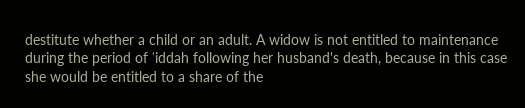destitute whether a child or an adult. A widow is not entitled to maintenance during the period of ʿiddah following her husband's death, because in this case she would be entitled to a share of the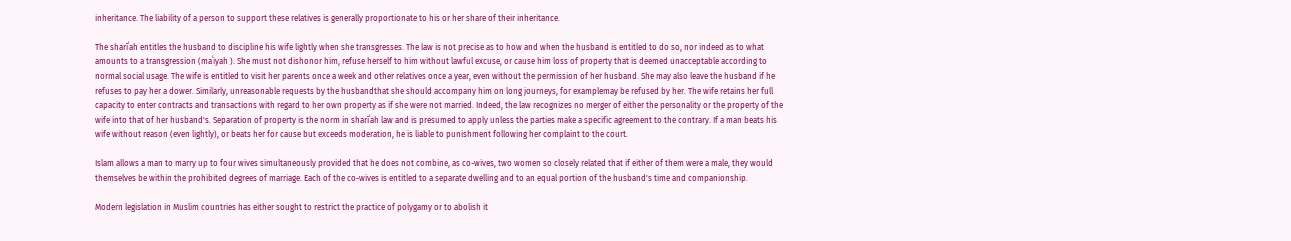inheritance. The liability of a person to support these relatives is generally proportionate to his or her share of their inheritance.

The sharīʿah entitles the husband to discipline his wife lightly when she transgresses. The law is not precise as to how and when the husband is entitled to do so, nor indeed as to what amounts to a transgression (maʿiyah ). She must not dishonor him, refuse herself to him without lawful excuse, or cause him loss of property that is deemed unacceptable according to normal social usage. The wife is entitled to visit her parents once a week and other relatives once a year, even without the permission of her husband. She may also leave the husband if he refuses to pay her a dower. Similarly, unreasonable requests by the husbandthat she should accompany him on long journeys, for examplemay be refused by her. The wife retains her full capacity to enter contracts and transactions with regard to her own property as if she were not married. Indeed, the law recognizes no merger of either the personality or the property of the wife into that of her husband's. Separation of property is the norm in sharīʿah law and is presumed to apply unless the parties make a specific agreement to the contrary. If a man beats his wife without reason (even lightly), or beats her for cause but exceeds moderation, he is liable to punishment following her complaint to the court.

Islam allows a man to marry up to four wives simultaneously provided that he does not combine, as co-wives, two women so closely related that if either of them were a male, they would themselves be within the prohibited degrees of marriage. Each of the co-wives is entitled to a separate dwelling and to an equal portion of the husband's time and companionship.

Modern legislation in Muslim countries has either sought to restrict the practice of polygamy or to abolish it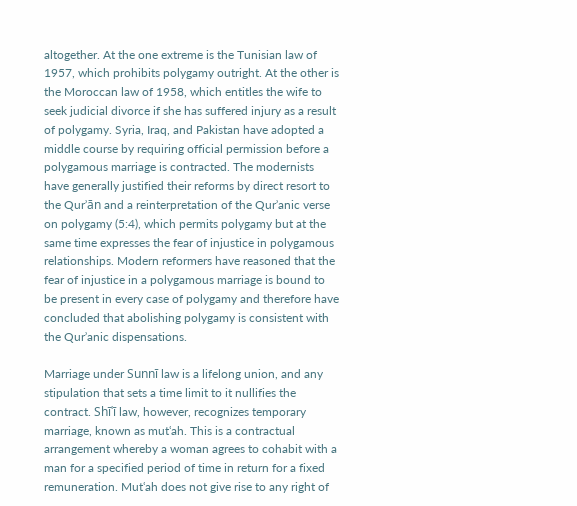altogether. At the one extreme is the Tunisian law of 1957, which prohibits polygamy outright. At the other is the Moroccan law of 1958, which entitles the wife to seek judicial divorce if she has suffered injury as a result of polygamy. Syria, Iraq, and Pakistan have adopted a middle course by requiring official permission before a polygamous marriage is contracted. The modernists have generally justified their reforms by direct resort to the Qurʾān and a reinterpretation of the Qurʾanic verse on polygamy (5:4), which permits polygamy but at the same time expresses the fear of injustice in polygamous relationships. Modern reformers have reasoned that the fear of injustice in a polygamous marriage is bound to be present in every case of polygamy and therefore have concluded that abolishing polygamy is consistent with the Qurʾanic dispensations.

Marriage under Sunnī law is a lifelong union, and any stipulation that sets a time limit to it nullifies the contract. Shīʿī law, however, recognizes temporary marriage, known as mutʿah. This is a contractual arrangement whereby a woman agrees to cohabit with a man for a specified period of time in return for a fixed remuneration. Mutʿah does not give rise to any right of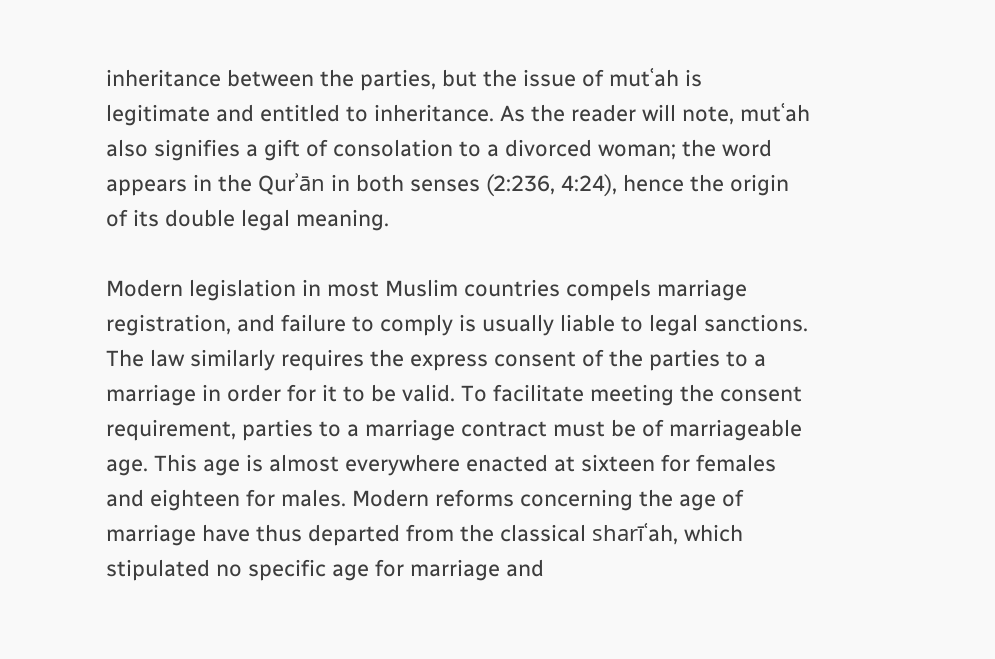inheritance between the parties, but the issue of mutʿah is legitimate and entitled to inheritance. As the reader will note, mutʿah also signifies a gift of consolation to a divorced woman; the word appears in the Qurʾān in both senses (2:236, 4:24), hence the origin of its double legal meaning.

Modern legislation in most Muslim countries compels marriage registration, and failure to comply is usually liable to legal sanctions. The law similarly requires the express consent of the parties to a marriage in order for it to be valid. To facilitate meeting the consent requirement, parties to a marriage contract must be of marriageable age. This age is almost everywhere enacted at sixteen for females and eighteen for males. Modern reforms concerning the age of marriage have thus departed from the classical sharīʿah, which stipulated no specific age for marriage and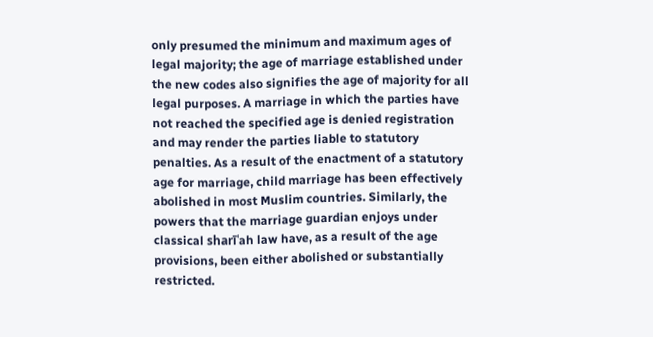only presumed the minimum and maximum ages of legal majority; the age of marriage established under the new codes also signifies the age of majority for all legal purposes. A marriage in which the parties have not reached the specified age is denied registration and may render the parties liable to statutory penalties. As a result of the enactment of a statutory age for marriage, child marriage has been effectively abolished in most Muslim countries. Similarly, the powers that the marriage guardian enjoys under classical sharīʿah law have, as a result of the age provisions, been either abolished or substantially restricted.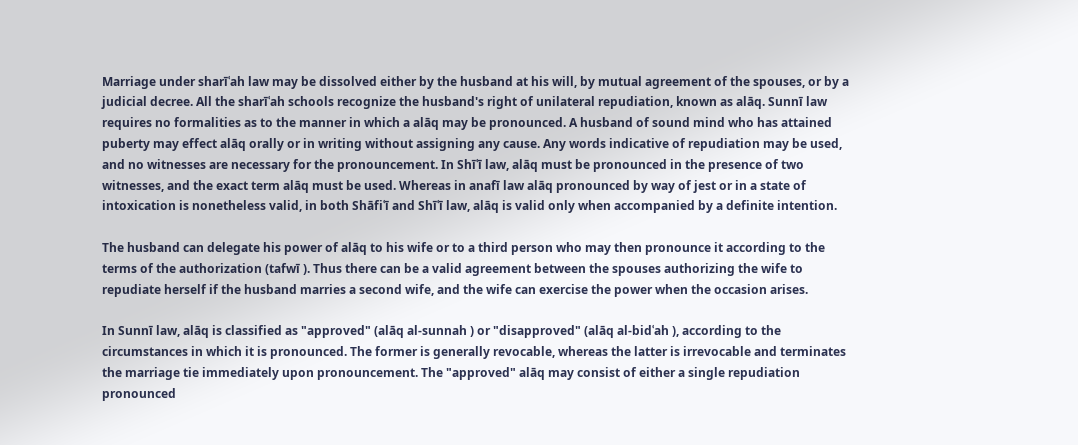Marriage under sharīʿah law may be dissolved either by the husband at his will, by mutual agreement of the spouses, or by a judicial decree. All the sharīʿah schools recognize the husband's right of unilateral repudiation, known as alāq. Sunnī law requires no formalities as to the manner in which a alāq may be pronounced. A husband of sound mind who has attained puberty may effect alāq orally or in writing without assigning any cause. Any words indicative of repudiation may be used, and no witnesses are necessary for the pronouncement. In Shīʿī law, alāq must be pronounced in the presence of two witnesses, and the exact term alāq must be used. Whereas in anafī law alāq pronounced by way of jest or in a state of intoxication is nonetheless valid, in both Shāfiʿī and Shīʿī law, alāq is valid only when accompanied by a definite intention.

The husband can delegate his power of alāq to his wife or to a third person who may then pronounce it according to the terms of the authorization (tafwī ). Thus there can be a valid agreement between the spouses authorizing the wife to repudiate herself if the husband marries a second wife, and the wife can exercise the power when the occasion arises.

In Sunnī law, alāq is classified as "approved" (alāq al-sunnah ) or "disapproved" (alāq al-bidʿah ), according to the circumstances in which it is pronounced. The former is generally revocable, whereas the latter is irrevocable and terminates the marriage tie immediately upon pronouncement. The "approved" alāq may consist of either a single repudiation pronounced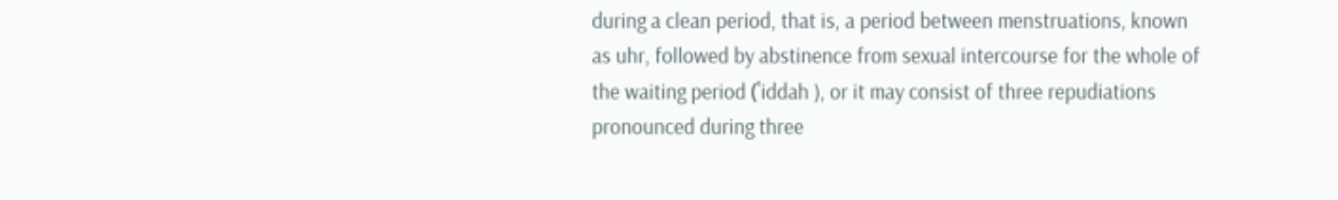during a clean period, that is, a period between menstruations, known as uhr, followed by abstinence from sexual intercourse for the whole of the waiting period (ʿiddah ), or it may consist of three repudiations pronounced during three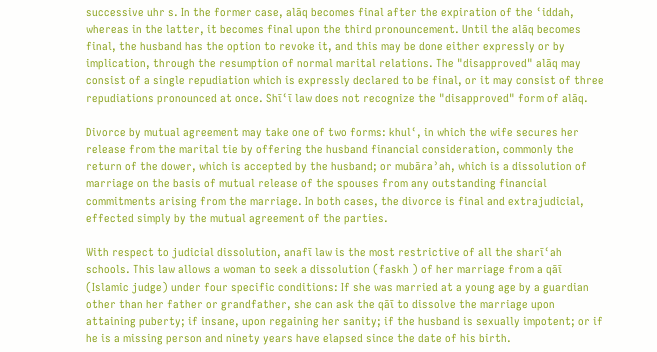successive uhr s. In the former case, alāq becomes final after the expiration of the ʿiddah, whereas in the latter, it becomes final upon the third pronouncement. Until the alāq becomes final, the husband has the option to revoke it, and this may be done either expressly or by implication, through the resumption of normal marital relations. The "disapproved" alāq may consist of a single repudiation which is expressly declared to be final, or it may consist of three repudiations pronounced at once. Shīʿī law does not recognize the "disapproved" form of alāq.

Divorce by mutual agreement may take one of two forms: khulʿ, in which the wife secures her release from the marital tie by offering the husband financial consideration, commonly the return of the dower, which is accepted by the husband; or mubāraʾah, which is a dissolution of marriage on the basis of mutual release of the spouses from any outstanding financial commitments arising from the marriage. In both cases, the divorce is final and extrajudicial, effected simply by the mutual agreement of the parties.

With respect to judicial dissolution, anafī law is the most restrictive of all the sharīʿah schools. This law allows a woman to seek a dissolution (faskh ) of her marriage from a qāī (Islamic judge) under four specific conditions: If she was married at a young age by a guardian other than her father or grandfather, she can ask the qāī to dissolve the marriage upon attaining puberty; if insane, upon regaining her sanity; if the husband is sexually impotent; or if he is a missing person and ninety years have elapsed since the date of his birth.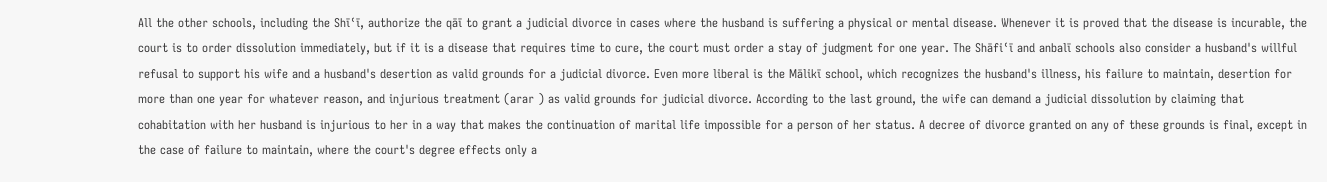All the other schools, including the Shīʿī, authorize the qāī to grant a judicial divorce in cases where the husband is suffering a physical or mental disease. Whenever it is proved that the disease is incurable, the court is to order dissolution immediately, but if it is a disease that requires time to cure, the court must order a stay of judgment for one year. The Shāfiʿī and anbalī schools also consider a husband's willful refusal to support his wife and a husband's desertion as valid grounds for a judicial divorce. Even more liberal is the Mālikī school, which recognizes the husband's illness, his failure to maintain, desertion for more than one year for whatever reason, and injurious treatment (arar ) as valid grounds for judicial divorce. According to the last ground, the wife can demand a judicial dissolution by claiming that cohabitation with her husband is injurious to her in a way that makes the continuation of marital life impossible for a person of her status. A decree of divorce granted on any of these grounds is final, except in the case of failure to maintain, where the court's degree effects only a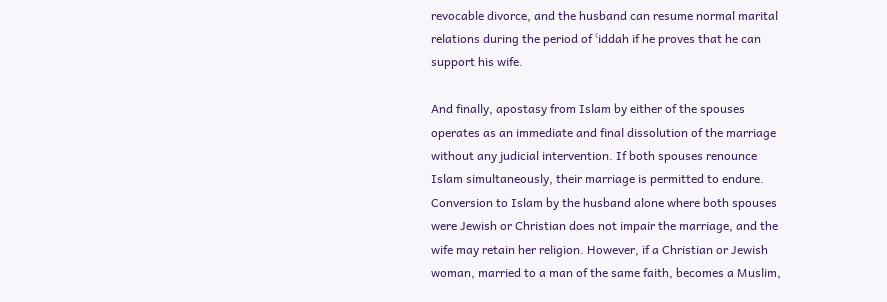revocable divorce, and the husband can resume normal marital relations during the period of ʿiddah if he proves that he can support his wife.

And finally, apostasy from Islam by either of the spouses operates as an immediate and final dissolution of the marriage without any judicial intervention. If both spouses renounce Islam simultaneously, their marriage is permitted to endure. Conversion to Islam by the husband alone where both spouses were Jewish or Christian does not impair the marriage, and the wife may retain her religion. However, if a Christian or Jewish woman, married to a man of the same faith, becomes a Muslim,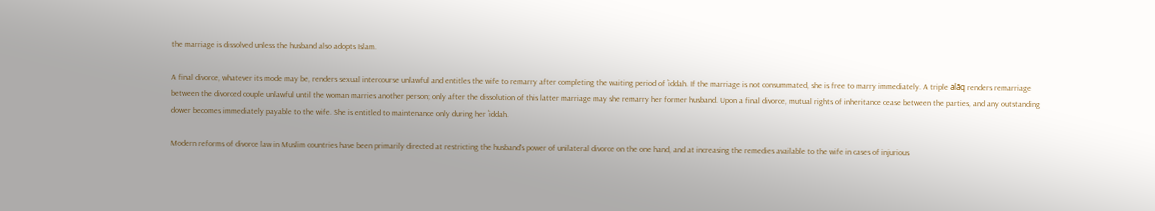the marriage is dissolved unless the husband also adopts Islam.

A final divorce, whatever its mode may be, renders sexual intercourse unlawful and entitles the wife to remarry after completing the waiting period of ʿiddah. If the marriage is not consummated, she is free to marry immediately. A triple alāq renders remarriage between the divorced couple unlawful until the woman marries another person; only after the dissolution of this latter marriage may she remarry her former husband. Upon a final divorce, mutual rights of inheritance cease between the parties, and any outstanding dower becomes immediately payable to the wife. She is entitled to maintenance only during her ʿiddah.

Modern reforms of divorce law in Muslim countries have been primarily directed at restricting the husband's power of unilateral divorce on the one hand, and at increasing the remedies available to the wife in cases of injurious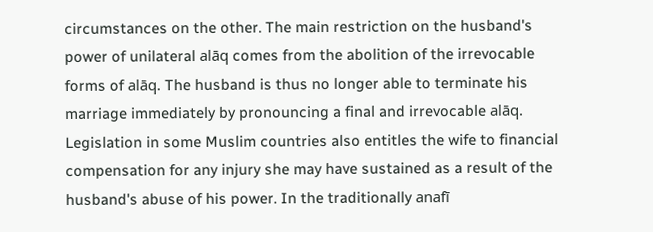circumstances on the other. The main restriction on the husband's power of unilateral alāq comes from the abolition of the irrevocable forms of alāq. The husband is thus no longer able to terminate his marriage immediately by pronouncing a final and irrevocable alāq. Legislation in some Muslim countries also entitles the wife to financial compensation for any injury she may have sustained as a result of the husband's abuse of his power. In the traditionally anafī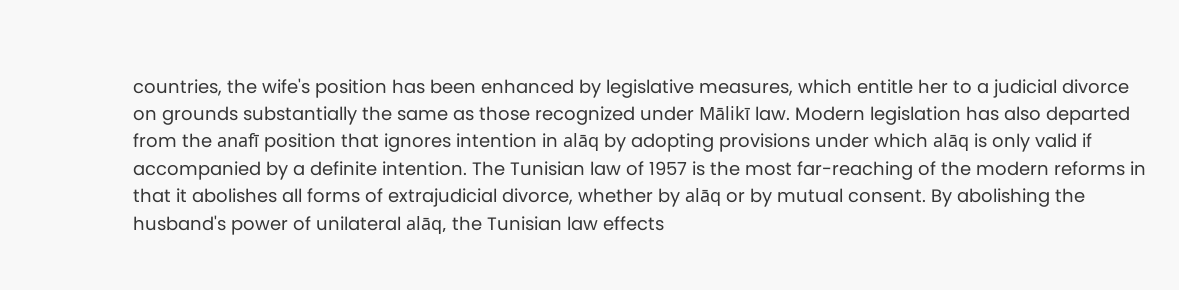countries, the wife's position has been enhanced by legislative measures, which entitle her to a judicial divorce on grounds substantially the same as those recognized under Mālikī law. Modern legislation has also departed from the anafī position that ignores intention in alāq by adopting provisions under which alāq is only valid if accompanied by a definite intention. The Tunisian law of 1957 is the most far-reaching of the modern reforms in that it abolishes all forms of extrajudicial divorce, whether by alāq or by mutual consent. By abolishing the husband's power of unilateral alāq, the Tunisian law effects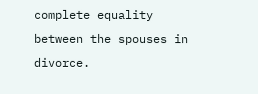complete equality between the spouses in divorce.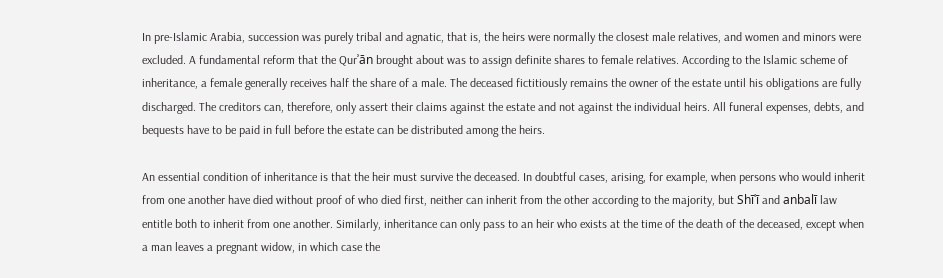In pre-Islamic Arabia, succession was purely tribal and agnatic, that is, the heirs were normally the closest male relatives, and women and minors were excluded. A fundamental reform that the Qurʾān brought about was to assign definite shares to female relatives. According to the Islamic scheme of inheritance, a female generally receives half the share of a male. The deceased fictitiously remains the owner of the estate until his obligations are fully discharged. The creditors can, therefore, only assert their claims against the estate and not against the individual heirs. All funeral expenses, debts, and bequests have to be paid in full before the estate can be distributed among the heirs.

An essential condition of inheritance is that the heir must survive the deceased. In doubtful cases, arising, for example, when persons who would inherit from one another have died without proof of who died first, neither can inherit from the other according to the majority, but Shīʿī and anbalī law entitle both to inherit from one another. Similarly, inheritance can only pass to an heir who exists at the time of the death of the deceased, except when a man leaves a pregnant widow, in which case the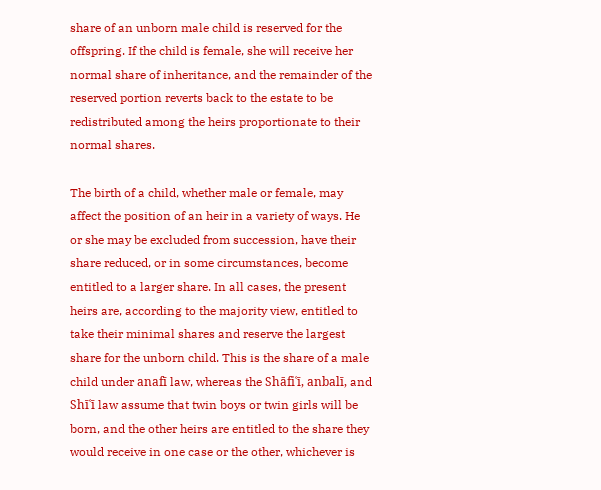share of an unborn male child is reserved for the offspring. If the child is female, she will receive her normal share of inheritance, and the remainder of the reserved portion reverts back to the estate to be redistributed among the heirs proportionate to their normal shares.

The birth of a child, whether male or female, may affect the position of an heir in a variety of ways. He or she may be excluded from succession, have their share reduced, or in some circumstances, become entitled to a larger share. In all cases, the present heirs are, according to the majority view, entitled to take their minimal shares and reserve the largest share for the unborn child. This is the share of a male child under anafī law, whereas the Shāfiʿī, anbalī, and Shīʿī law assume that twin boys or twin girls will be born, and the other heirs are entitled to the share they would receive in one case or the other, whichever is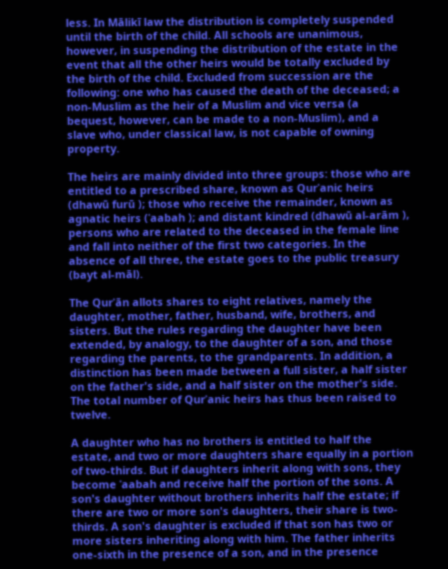less. In Mālikī law the distribution is completely suspended until the birth of the child. All schools are unanimous, however, in suspending the distribution of the estate in the event that all the other heirs would be totally excluded by the birth of the child. Excluded from succession are the following: one who has caused the death of the deceased; a non-Muslim as the heir of a Muslim and vice versa (a bequest, however, can be made to a non-Muslim), and a slave who, under classical law, is not capable of owning property.

The heirs are mainly divided into three groups: those who are entitled to a prescribed share, known as Qurʾanic heirs (dhawū furū ); those who receive the remainder, known as agnatic heirs (ʿaabah ); and distant kindred (dhawū al-arām ), persons who are related to the deceased in the female line and fall into neither of the first two categories. In the absence of all three, the estate goes to the public treasury (bayt al-māl).

The Qurʾān allots shares to eight relatives, namely the daughter, mother, father, husband, wife, brothers, and sisters. But the rules regarding the daughter have been extended, by analogy, to the daughter of a son, and those regarding the parents, to the grandparents. In addition, a distinction has been made between a full sister, a half sister on the father's side, and a half sister on the mother's side. The total number of Qurʾanic heirs has thus been raised to twelve.

A daughter who has no brothers is entitled to half the estate, and two or more daughters share equally in a portion of two-thirds. But if daughters inherit along with sons, they become ʿaabah and receive half the portion of the sons. A son's daughter without brothers inherits half the estate; if there are two or more son's daughters, their share is two-thirds. A son's daughter is excluded if that son has two or more sisters inheriting along with him. The father inherits one-sixth in the presence of a son, and in the presence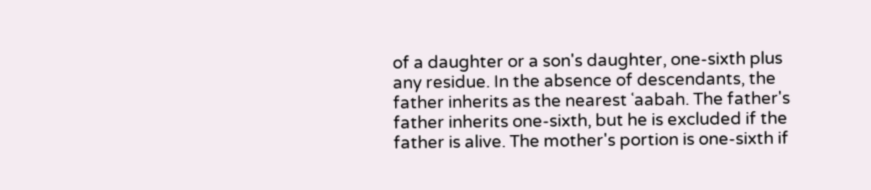of a daughter or a son's daughter, one-sixth plus any residue. In the absence of descendants, the father inherits as the nearest ʿaabah. The father's father inherits one-sixth, but he is excluded if the father is alive. The mother's portion is one-sixth if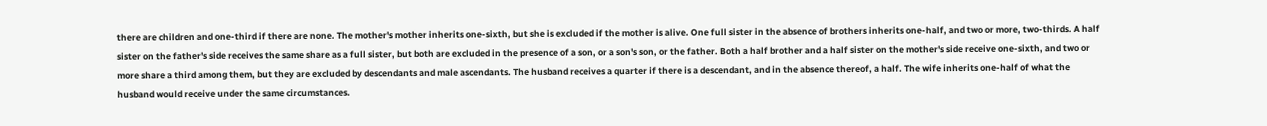there are children and one-third if there are none. The mother's mother inherits one-sixth, but she is excluded if the mother is alive. One full sister in the absence of brothers inherits one-half, and two or more, two-thirds. A half sister on the father's side receives the same share as a full sister, but both are excluded in the presence of a son, or a son's son, or the father. Both a half brother and a half sister on the mother's side receive one-sixth, and two or more share a third among them, but they are excluded by descendants and male ascendants. The husband receives a quarter if there is a descendant, and in the absence thereof, a half. The wife inherits one-half of what the husband would receive under the same circumstances.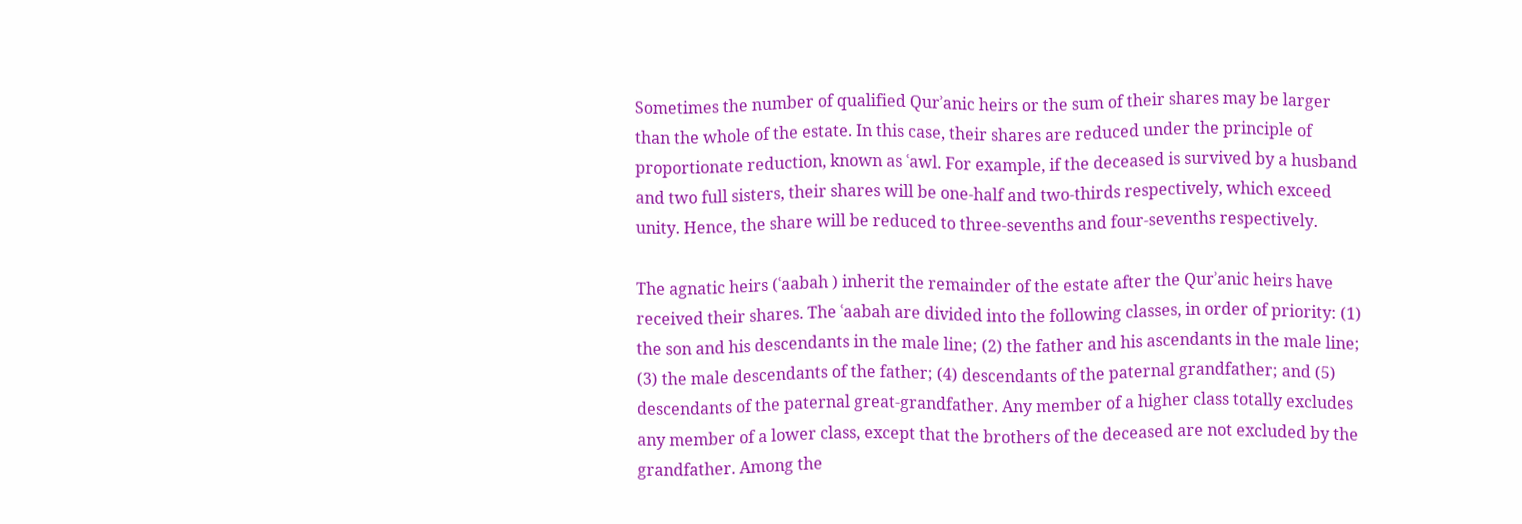Sometimes the number of qualified Qurʾanic heirs or the sum of their shares may be larger than the whole of the estate. In this case, their shares are reduced under the principle of proportionate reduction, known as ʿawl. For example, if the deceased is survived by a husband and two full sisters, their shares will be one-half and two-thirds respectively, which exceed unity. Hence, the share will be reduced to three-sevenths and four-sevenths respectively.

The agnatic heirs (ʿaabah ) inherit the remainder of the estate after the Qurʾanic heirs have received their shares. The ʿaabah are divided into the following classes, in order of priority: (1) the son and his descendants in the male line; (2) the father and his ascendants in the male line; (3) the male descendants of the father; (4) descendants of the paternal grandfather; and (5) descendants of the paternal great-grandfather. Any member of a higher class totally excludes any member of a lower class, except that the brothers of the deceased are not excluded by the grandfather. Among the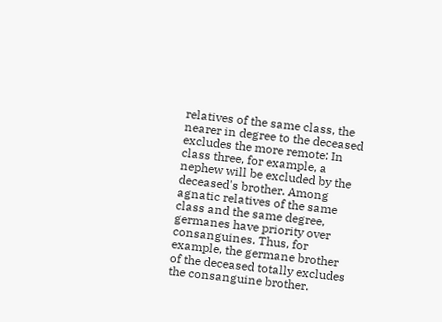relatives of the same class, the nearer in degree to the deceased excludes the more remote: In class three, for example, a nephew will be excluded by the deceased's brother. Among agnatic relatives of the same class and the same degree, germanes have priority over consanguines. Thus, for example, the germane brother of the deceased totally excludes the consanguine brother.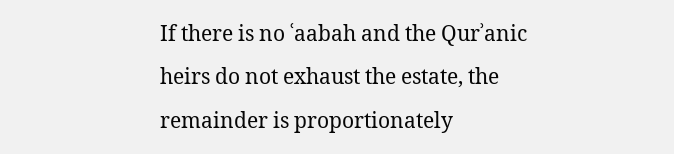If there is no ʿaabah and the Qurʾanic heirs do not exhaust the estate, the remainder is proportionately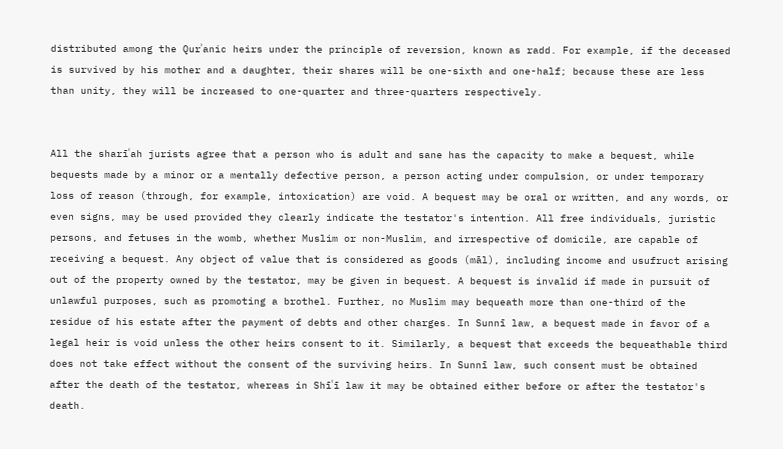distributed among the Qurʾanic heirs under the principle of reversion, known as radd. For example, if the deceased is survived by his mother and a daughter, their shares will be one-sixth and one-half; because these are less than unity, they will be increased to one-quarter and three-quarters respectively.


All the sharīʿah jurists agree that a person who is adult and sane has the capacity to make a bequest, while bequests made by a minor or a mentally defective person, a person acting under compulsion, or under temporary loss of reason (through, for example, intoxication) are void. A bequest may be oral or written, and any words, or even signs, may be used provided they clearly indicate the testator's intention. All free individuals, juristic persons, and fetuses in the womb, whether Muslim or non-Muslim, and irrespective of domicile, are capable of receiving a bequest. Any object of value that is considered as goods (māl), including income and usufruct arising out of the property owned by the testator, may be given in bequest. A bequest is invalid if made in pursuit of unlawful purposes, such as promoting a brothel. Further, no Muslim may bequeath more than one-third of the residue of his estate after the payment of debts and other charges. In Sunnī law, a bequest made in favor of a legal heir is void unless the other heirs consent to it. Similarly, a bequest that exceeds the bequeathable third does not take effect without the consent of the surviving heirs. In Sunnī law, such consent must be obtained after the death of the testator, whereas in Shīʿī law it may be obtained either before or after the testator's death.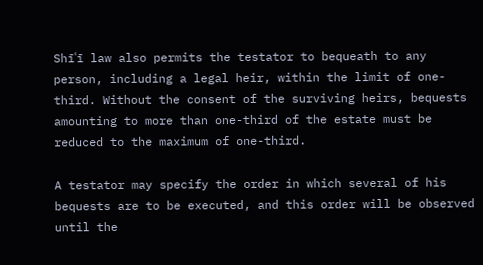Shīʿī law also permits the testator to bequeath to any person, including a legal heir, within the limit of one-third. Without the consent of the surviving heirs, bequests amounting to more than one-third of the estate must be reduced to the maximum of one-third.

A testator may specify the order in which several of his bequests are to be executed, and this order will be observed until the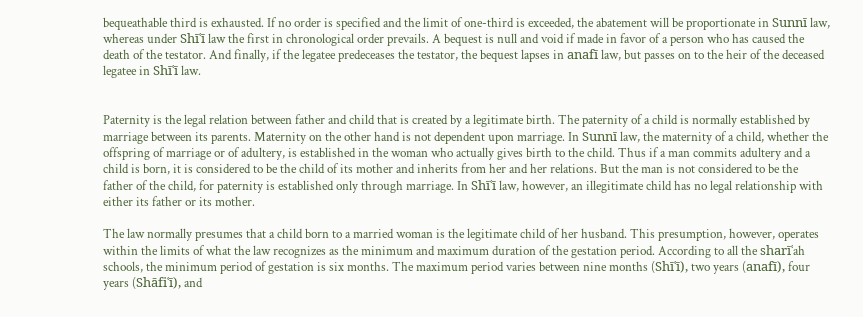bequeathable third is exhausted. If no order is specified and the limit of one-third is exceeded, the abatement will be proportionate in Sunnī law, whereas under Shīʿī law the first in chronological order prevails. A bequest is null and void if made in favor of a person who has caused the death of the testator. And finally, if the legatee predeceases the testator, the bequest lapses in anafī law, but passes on to the heir of the deceased legatee in Shīʿī law.


Paternity is the legal relation between father and child that is created by a legitimate birth. The paternity of a child is normally established by marriage between its parents. Maternity on the other hand is not dependent upon marriage. In Sunnī law, the maternity of a child, whether the offspring of marriage or of adultery, is established in the woman who actually gives birth to the child. Thus if a man commits adultery and a child is born, it is considered to be the child of its mother and inherits from her and her relations. But the man is not considered to be the father of the child, for paternity is established only through marriage. In Shīʿī law, however, an illegitimate child has no legal relationship with either its father or its mother.

The law normally presumes that a child born to a married woman is the legitimate child of her husband. This presumption, however, operates within the limits of what the law recognizes as the minimum and maximum duration of the gestation period. According to all the sharīʿah schools, the minimum period of gestation is six months. The maximum period varies between nine months (Shīʿī), two years (anafī), four years (Shāfiʿī), and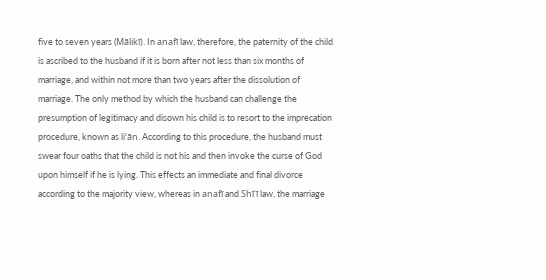five to seven years (Mālikī). In anafī law, therefore, the paternity of the child is ascribed to the husband if it is born after not less than six months of marriage, and within not more than two years after the dissolution of marriage. The only method by which the husband can challenge the presumption of legitimacy and disown his child is to resort to the imprecation procedure, known as liʿān. According to this procedure, the husband must swear four oaths that the child is not his and then invoke the curse of God upon himself if he is lying. This effects an immediate and final divorce according to the majority view, whereas in anafī and Shīʿī law, the marriage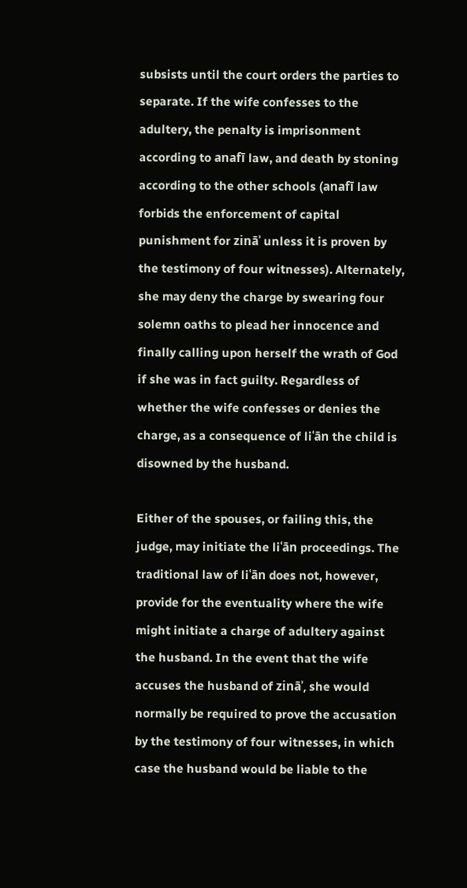subsists until the court orders the parties to separate. If the wife confesses to the adultery, the penalty is imprisonment according to anafī law, and death by stoning according to the other schools (anafī law forbids the enforcement of capital punishment for zināʾ unless it is proven by the testimony of four witnesses). Alternately, she may deny the charge by swearing four solemn oaths to plead her innocence and finally calling upon herself the wrath of God if she was in fact guilty. Regardless of whether the wife confesses or denies the charge, as a consequence of liʿān the child is disowned by the husband.

Either of the spouses, or failing this, the judge, may initiate the liʿān proceedings. The traditional law of liʿān does not, however, provide for the eventuality where the wife might initiate a charge of adultery against the husband. In the event that the wife accuses the husband of zināʾ, she would normally be required to prove the accusation by the testimony of four witnesses, in which case the husband would be liable to the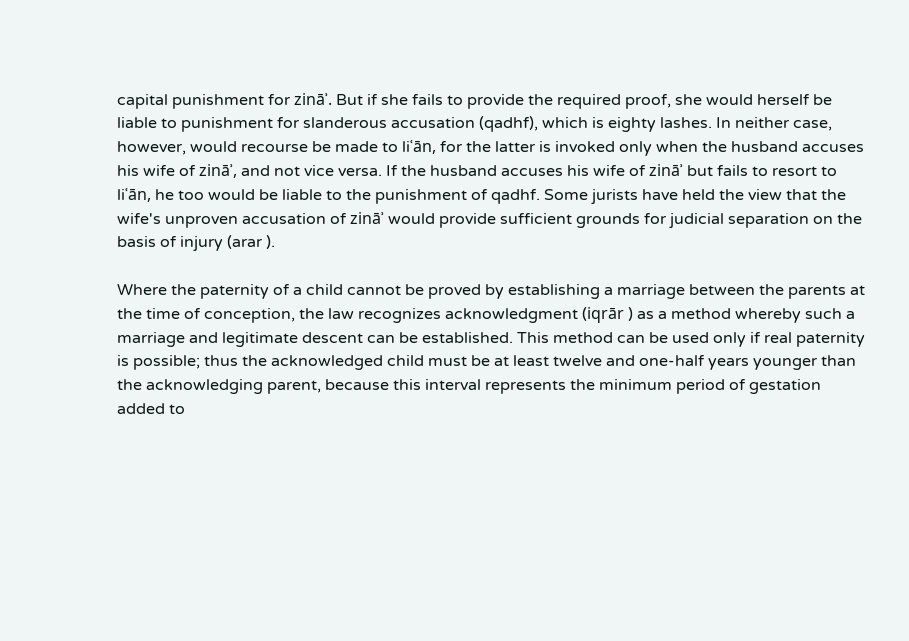capital punishment for zināʾ. But if she fails to provide the required proof, she would herself be liable to punishment for slanderous accusation (qadhf), which is eighty lashes. In neither case, however, would recourse be made to liʿān, for the latter is invoked only when the husband accuses his wife of zināʾ, and not vice versa. If the husband accuses his wife of zināʾ but fails to resort to liʿān, he too would be liable to the punishment of qadhf. Some jurists have held the view that the wife's unproven accusation of zināʾ would provide sufficient grounds for judicial separation on the basis of injury (arar ).

Where the paternity of a child cannot be proved by establishing a marriage between the parents at the time of conception, the law recognizes acknowledgment (iqrār ) as a method whereby such a marriage and legitimate descent can be established. This method can be used only if real paternity is possible; thus the acknowledged child must be at least twelve and one-half years younger than the acknowledging parent, because this interval represents the minimum period of gestation added to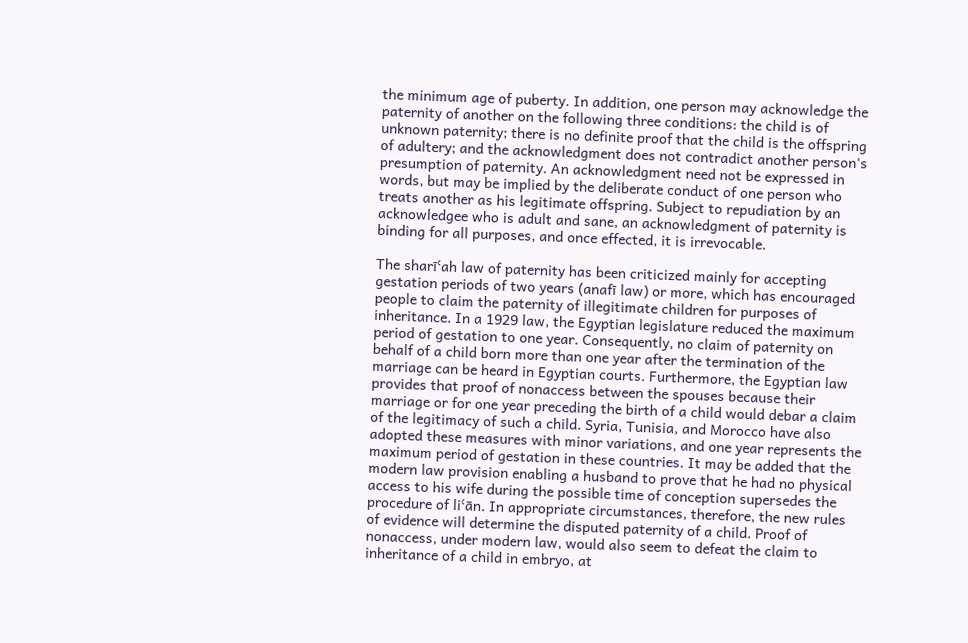the minimum age of puberty. In addition, one person may acknowledge the paternity of another on the following three conditions: the child is of unknown paternity; there is no definite proof that the child is the offspring of adultery; and the acknowledgment does not contradict another person's presumption of paternity. An acknowledgment need not be expressed in words, but may be implied by the deliberate conduct of one person who treats another as his legitimate offspring. Subject to repudiation by an acknowledgee who is adult and sane, an acknowledgment of paternity is binding for all purposes, and once effected, it is irrevocable.

The sharīʿah law of paternity has been criticized mainly for accepting gestation periods of two years (anafī law) or more, which has encouraged people to claim the paternity of illegitimate children for purposes of inheritance. In a 1929 law, the Egyptian legislature reduced the maximum period of gestation to one year. Consequently, no claim of paternity on behalf of a child born more than one year after the termination of the marriage can be heard in Egyptian courts. Furthermore, the Egyptian law provides that proof of nonaccess between the spouses because their marriage or for one year preceding the birth of a child would debar a claim of the legitimacy of such a child. Syria, Tunisia, and Morocco have also adopted these measures with minor variations, and one year represents the maximum period of gestation in these countries. It may be added that the modern law provision enabling a husband to prove that he had no physical access to his wife during the possible time of conception supersedes the procedure of liʿān. In appropriate circumstances, therefore, the new rules of evidence will determine the disputed paternity of a child. Proof of nonaccess, under modern law, would also seem to defeat the claim to inheritance of a child in embryo, at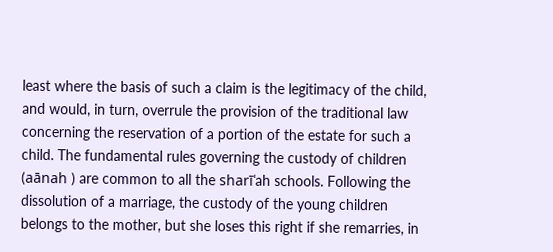least where the basis of such a claim is the legitimacy of the child, and would, in turn, overrule the provision of the traditional law concerning the reservation of a portion of the estate for such a child. The fundamental rules governing the custody of children (aānah ) are common to all the sharīʿah schools. Following the dissolution of a marriage, the custody of the young children belongs to the mother, but she loses this right if she remarries, in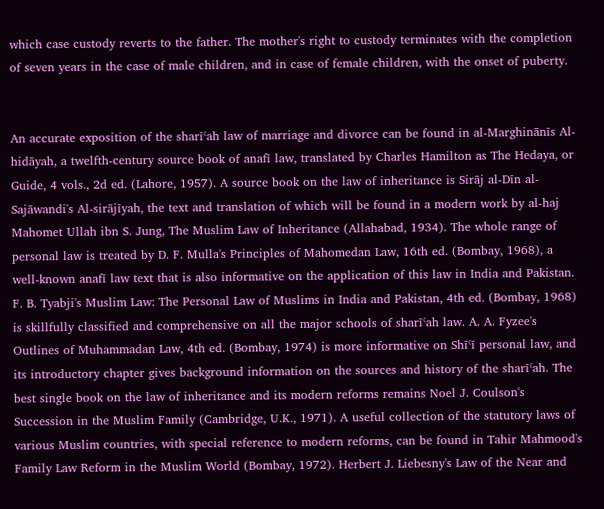which case custody reverts to the father. The mother's right to custody terminates with the completion of seven years in the case of male children, and in case of female children, with the onset of puberty.


An accurate exposition of the sharīʿah law of marriage and divorce can be found in al-Marghinānīs Al-hidāyah, a twelfth-century source book of anafī law, translated by Charles Hamilton as The Hedaya, or Guide, 4 vols., 2d ed. (Lahore, 1957). A source book on the law of inheritance is Sirāj al-Dīn al-Sajāwandi's Al-sirājīyah, the text and translation of which will be found in a modern work by al-haj Mahomet Ullah ibn S. Jung, The Muslim Law of Inheritance (Allahabad, 1934). The whole range of personal law is treated by D. F. Mulla's Principles of Mahomedan Law, 16th ed. (Bombay, 1968), a well-known anafī law text that is also informative on the application of this law in India and Pakistan. F. B. Tyabji's Muslim Law: The Personal Law of Muslims in India and Pakistan, 4th ed. (Bombay, 1968) is skillfully classified and comprehensive on all the major schools of sharīʿah law. A. A. Fyzee's Outlines of Muhammadan Law, 4th ed. (Bombay, 1974) is more informative on Shīʿī personal law, and its introductory chapter gives background information on the sources and history of the sharīʿah. The best single book on the law of inheritance and its modern reforms remains Noel J. Coulson's Succession in the Muslim Family (Cambridge, U.K., 1971). A useful collection of the statutory laws of various Muslim countries, with special reference to modern reforms, can be found in Tahir Mahmood's Family Law Reform in the Muslim World (Bombay, 1972). Herbert J. Liebesny's Law of the Near and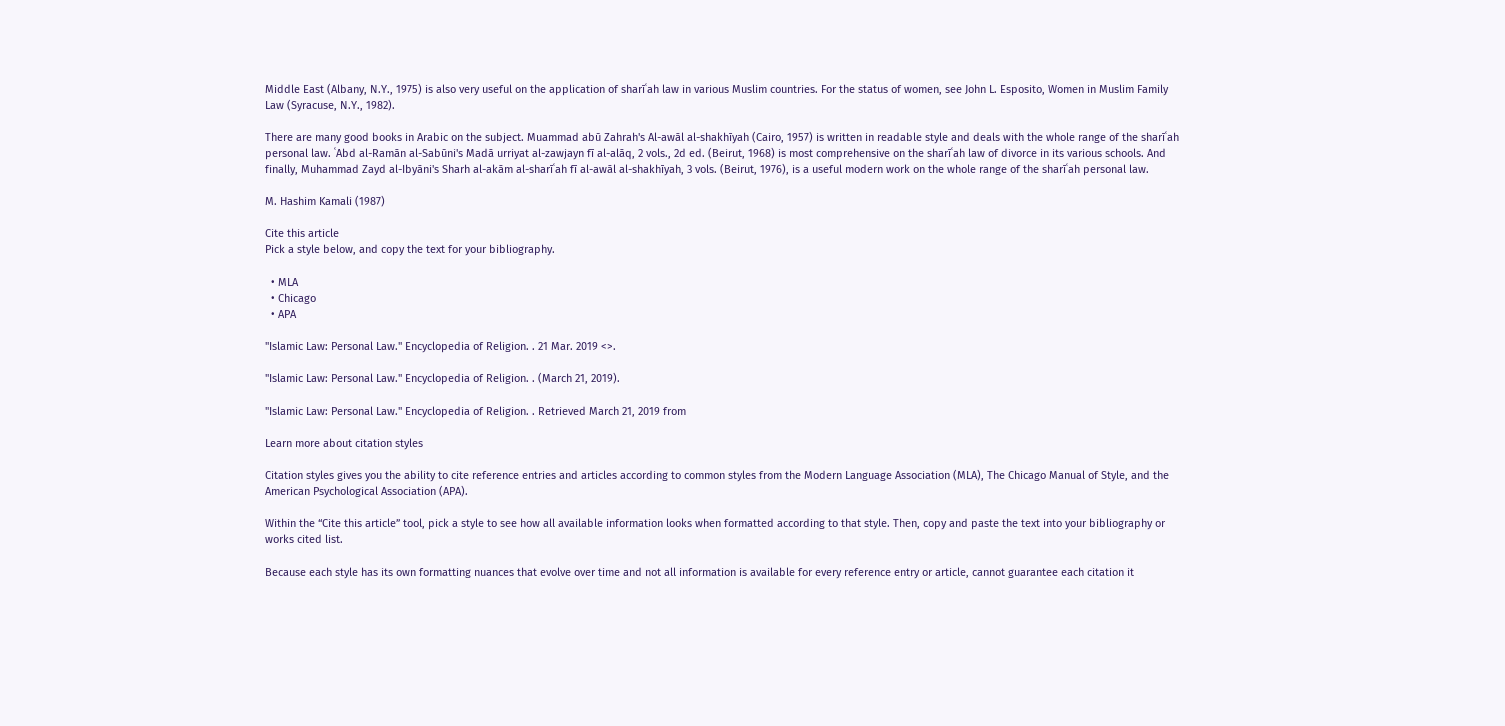Middle East (Albany, N.Y., 1975) is also very useful on the application of sharīʿah law in various Muslim countries. For the status of women, see John L. Esposito, Women in Muslim Family Law (Syracuse, N.Y., 1982).

There are many good books in Arabic on the subject. Muammad abū Zahrah's Al-awāl al-shakhīyah (Cairo, 1957) is written in readable style and deals with the whole range of the sharīʿah personal law. ʿAbd al-Ramān al-Sabūni's Madā urriyat al-zawjayn fī al-alāq, 2 vols., 2d ed. (Beirut, 1968) is most comprehensive on the sharīʿah law of divorce in its various schools. And finally, Muhammad Zayd al-Ibyāni's Sharh al-akām al-sharīʿah fī al-awāl al-shakhīyah, 3 vols. (Beirut, 1976), is a useful modern work on the whole range of the sharīʿah personal law.

M. Hashim Kamali (1987)

Cite this article
Pick a style below, and copy the text for your bibliography.

  • MLA
  • Chicago
  • APA

"Islamic Law: Personal Law." Encyclopedia of Religion. . 21 Mar. 2019 <>.

"Islamic Law: Personal Law." Encyclopedia of Religion. . (March 21, 2019).

"Islamic Law: Personal Law." Encyclopedia of Religion. . Retrieved March 21, 2019 from

Learn more about citation styles

Citation styles gives you the ability to cite reference entries and articles according to common styles from the Modern Language Association (MLA), The Chicago Manual of Style, and the American Psychological Association (APA).

Within the “Cite this article” tool, pick a style to see how all available information looks when formatted according to that style. Then, copy and paste the text into your bibliography or works cited list.

Because each style has its own formatting nuances that evolve over time and not all information is available for every reference entry or article, cannot guarantee each citation it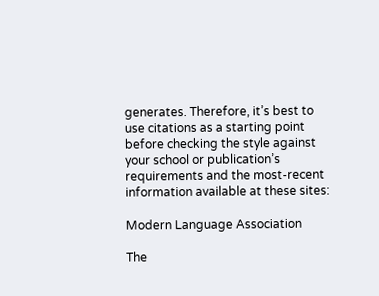generates. Therefore, it’s best to use citations as a starting point before checking the style against your school or publication’s requirements and the most-recent information available at these sites:

Modern Language Association

The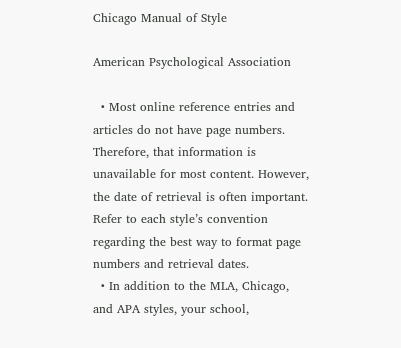Chicago Manual of Style

American Psychological Association

  • Most online reference entries and articles do not have page numbers. Therefore, that information is unavailable for most content. However, the date of retrieval is often important. Refer to each style’s convention regarding the best way to format page numbers and retrieval dates.
  • In addition to the MLA, Chicago, and APA styles, your school,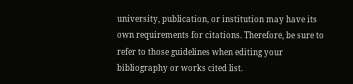university, publication, or institution may have its own requirements for citations. Therefore, be sure to refer to those guidelines when editing your bibliography or works cited list.